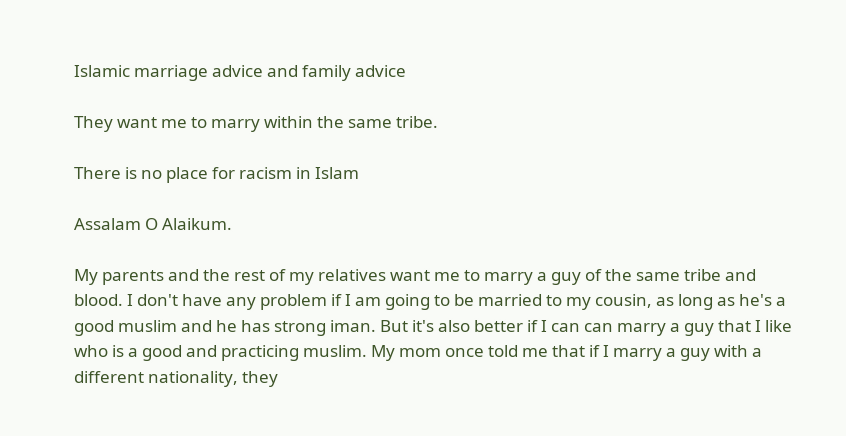Islamic marriage advice and family advice

They want me to marry within the same tribe.

There is no place for racism in Islam

Assalam O Alaikum.

My parents and the rest of my relatives want me to marry a guy of the same tribe and blood. I don't have any problem if I am going to be married to my cousin, as long as he's a good muslim and he has strong iman. But it's also better if I can can marry a guy that I like who is a good and practicing muslim. My mom once told me that if I marry a guy with a different nationality, they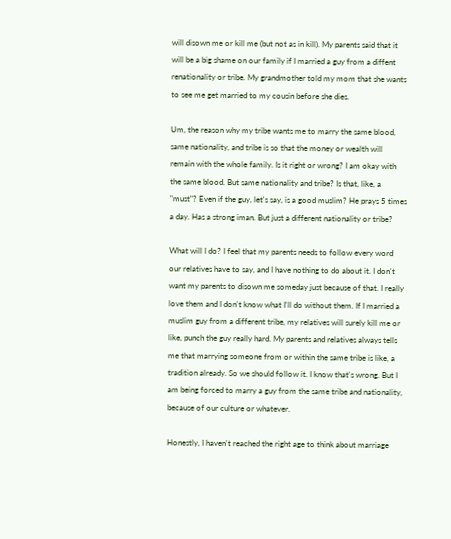will disown me or kill me (but not as in kill). My parents said that it will be a big shame on our family if I married a guy from a diffent renationality or tribe. My grandmother told my mom that she wants to see me get married to my cousin before she dies.

Um, the reason why my tribe wants me to marry the same blood, same nationality, and tribe is so that the money or wealth will remain with the whole family. Is it right or wrong? I am okay with the same blood. But same nationality and tribe? Is that, like, a "must"? Even if the guy, let's say, is a good muslim? He prays 5 times a day. Has a strong iman. But just a different nationality or tribe?

What will I do? I feel that my parents needs to follow every word our relatives have to say, and I have nothing to do about it. I don't want my parents to disown me someday just because of that. I really love them and I don't know what I'll do without them. If I married a muslim guy from a different tribe, my relatives will surely kill me or like, punch the guy really hard. My parents and relatives always tells me that marrying someone from or within the same tribe is like, a tradition already. So we should follow it. I know that's wrong. But I am being forced to marry a guy from the same tribe and nationality, because of our culture or whatever.

Honestly, I haven't reached the right age to think about marriage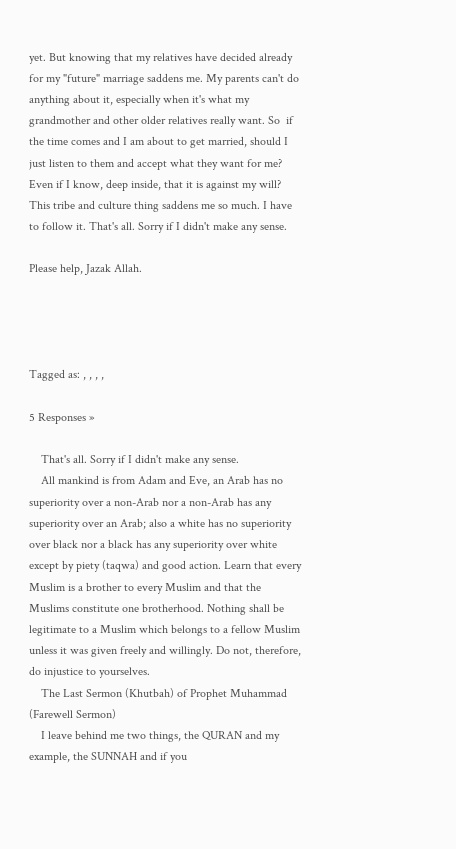yet. But knowing that my relatives have decided already for my "future" marriage saddens me. My parents can't do anything about it, especially when it's what my grandmother and other older relatives really want. So  if the time comes and I am about to get married, should I just listen to them and accept what they want for me? Even if I know, deep inside, that it is against my will? This tribe and culture thing saddens me so much. I have to follow it. That's all. Sorry if I didn't make any sense.

Please help, Jazak Allah.




Tagged as: , , , ,

5 Responses »

    That's all. Sorry if I didn't make any sense.
    All mankind is from Adam and Eve, an Arab has no superiority over a non-Arab nor a non-Arab has any superiority over an Arab; also a white has no superiority over black nor a black has any superiority over white except by piety (taqwa) and good action. Learn that every Muslim is a brother to every Muslim and that the Muslims constitute one brotherhood. Nothing shall be legitimate to a Muslim which belongs to a fellow Muslim unless it was given freely and willingly. Do not, therefore, do injustice to yourselves.
    The Last Sermon (Khutbah) of Prophet Muhammad (Farewell Sermon)
    I leave behind me two things, the QURAN and my example, the SUNNAH and if you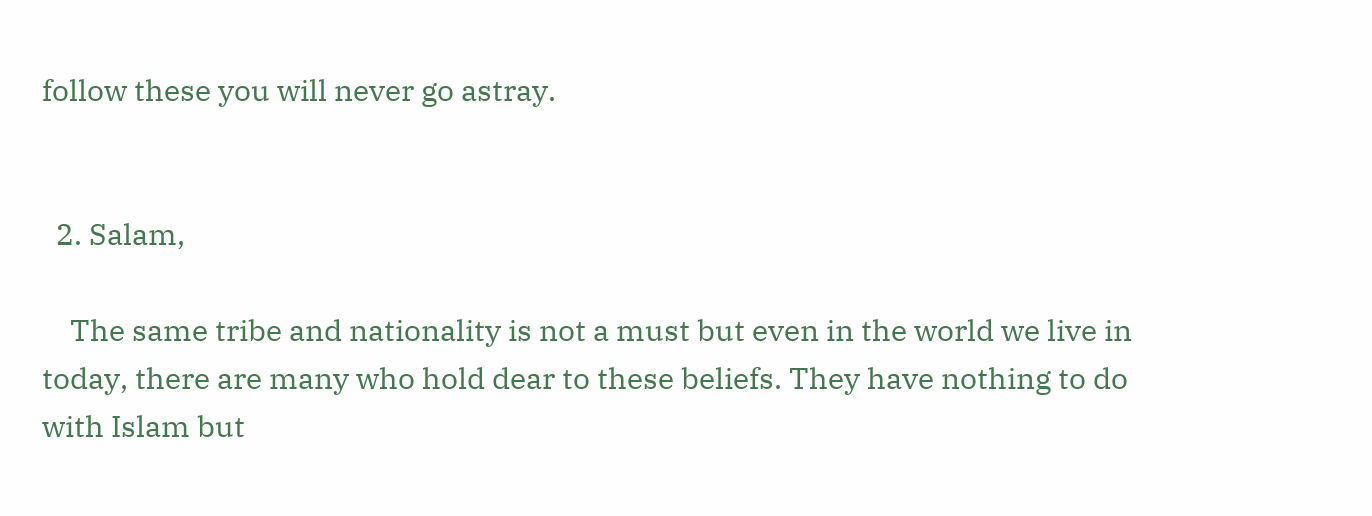follow these you will never go astray.


  2. Salam,

    The same tribe and nationality is not a must but even in the world we live in today, there are many who hold dear to these beliefs. They have nothing to do with Islam but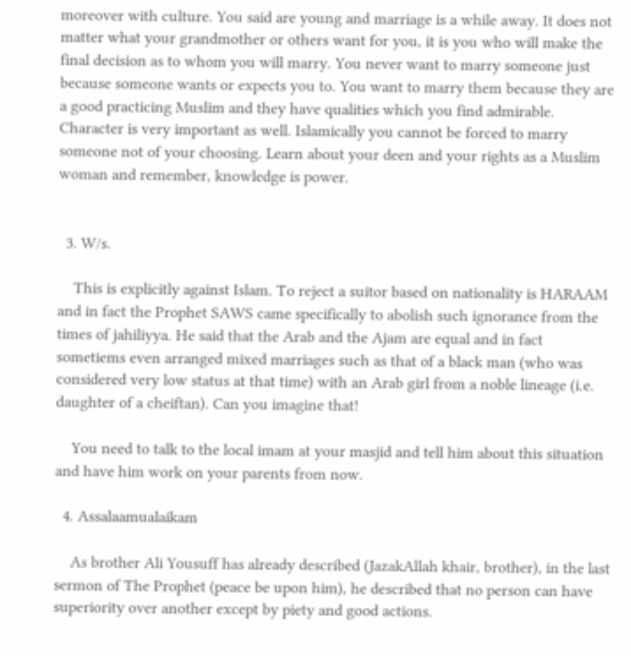moreover with culture. You said are young and marriage is a while away. It does not matter what your grandmother or others want for you, it is you who will make the final decision as to whom you will marry. You never want to marry someone just because someone wants or expects you to. You want to marry them because they are a good practicing Muslim and they have qualities which you find admirable. Character is very important as well. Islamically you cannot be forced to marry someone not of your choosing. Learn about your deen and your rights as a Muslim woman and remember, knowledge is power.


  3. W/s.

    This is explicitly against Islam. To reject a suitor based on nationality is HARAAM and in fact the Prophet SAWS came specifically to abolish such ignorance from the times of jahiliyya. He said that the Arab and the Ajam are equal and in fact sometiems even arranged mixed marriages such as that of a black man (who was considered very low status at that time) with an Arab girl from a noble lineage (i.e. daughter of a cheiftan). Can you imagine that!

    You need to talk to the local imam at your masjid and tell him about this situation and have him work on your parents from now.

  4. Assalaamualaikam

    As brother Ali Yousuff has already described (JazakAllah khair, brother), in the last sermon of The Prophet (peace be upon him), he described that no person can have superiority over another except by piety and good actions.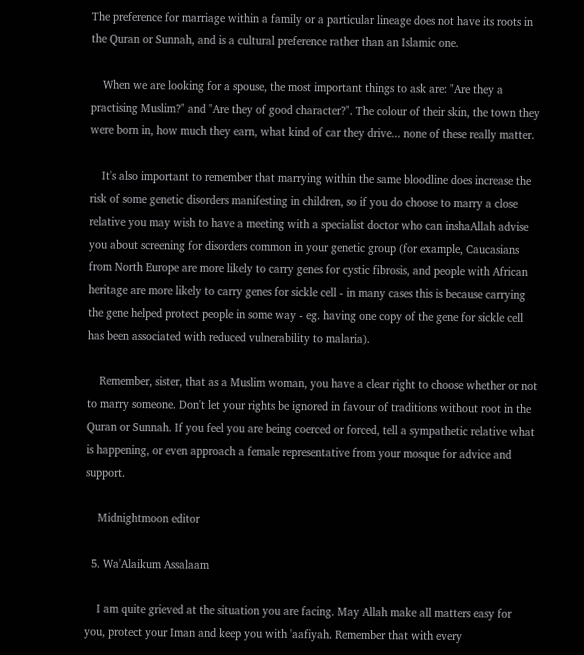The preference for marriage within a family or a particular lineage does not have its roots in the Quran or Sunnah, and is a cultural preference rather than an Islamic one.

    When we are looking for a spouse, the most important things to ask are: "Are they a practising Muslim?" and "Are they of good character?". The colour of their skin, the town they were born in, how much they earn, what kind of car they drive... none of these really matter.

    It's also important to remember that marrying within the same bloodline does increase the risk of some genetic disorders manifesting in children, so if you do choose to marry a close relative you may wish to have a meeting with a specialist doctor who can inshaAllah advise you about screening for disorders common in your genetic group (for example, Caucasians from North Europe are more likely to carry genes for cystic fibrosis, and people with African heritage are more likely to carry genes for sickle cell - in many cases this is because carrying the gene helped protect people in some way - eg. having one copy of the gene for sickle cell has been associated with reduced vulnerability to malaria).

    Remember, sister, that as a Muslim woman, you have a clear right to choose whether or not to marry someone. Don't let your rights be ignored in favour of traditions without root in the Quran or Sunnah. If you feel you are being coerced or forced, tell a sympathetic relative what is happening, or even approach a female representative from your mosque for advice and support.

    Midnightmoon editor

  5. Wa'Alaikum Assalaam

    I am quite grieved at the situation you are facing. May Allah make all matters easy for you, protect your Iman and keep you with 'aafiyah. Remember that with every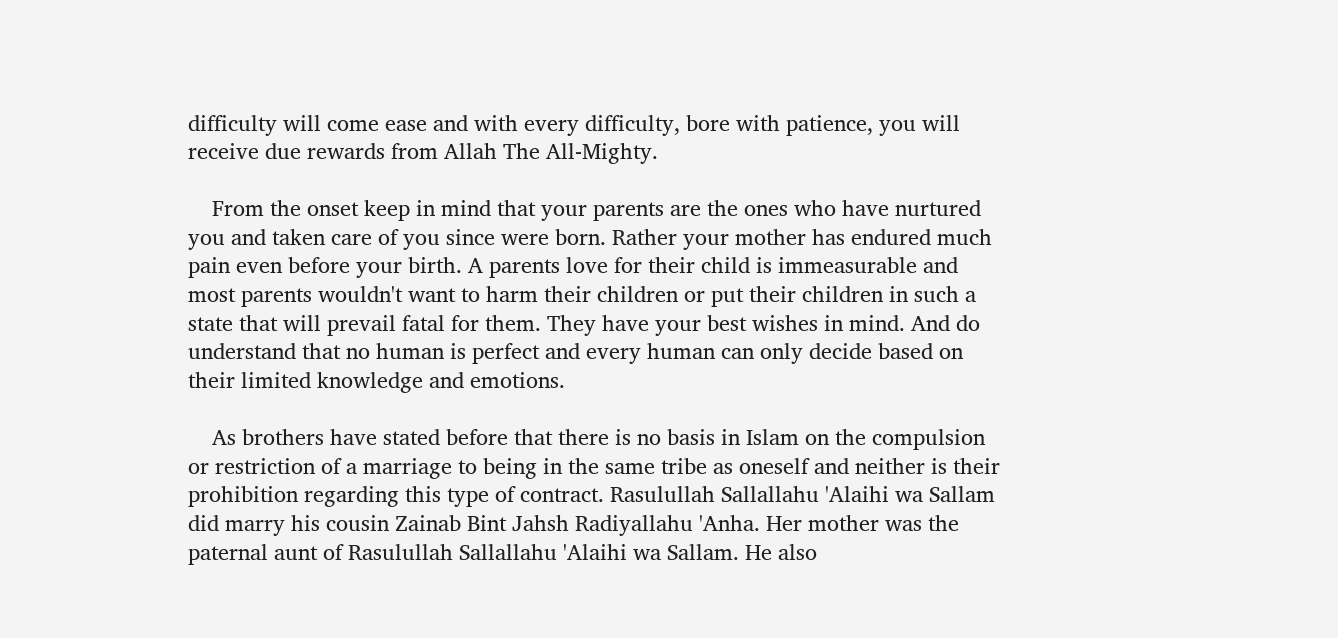difficulty will come ease and with every difficulty, bore with patience, you will receive due rewards from Allah The All-Mighty.

    From the onset keep in mind that your parents are the ones who have nurtured you and taken care of you since were born. Rather your mother has endured much pain even before your birth. A parents love for their child is immeasurable and most parents wouldn't want to harm their children or put their children in such a state that will prevail fatal for them. They have your best wishes in mind. And do understand that no human is perfect and every human can only decide based on their limited knowledge and emotions.

    As brothers have stated before that there is no basis in Islam on the compulsion or restriction of a marriage to being in the same tribe as oneself and neither is their prohibition regarding this type of contract. Rasulullah Sallallahu 'Alaihi wa Sallam did marry his cousin Zainab Bint Jahsh Radiyallahu 'Anha. Her mother was the paternal aunt of Rasulullah Sallallahu 'Alaihi wa Sallam. He also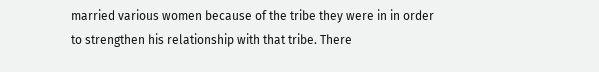married various women because of the tribe they were in in order to strengthen his relationship with that tribe. There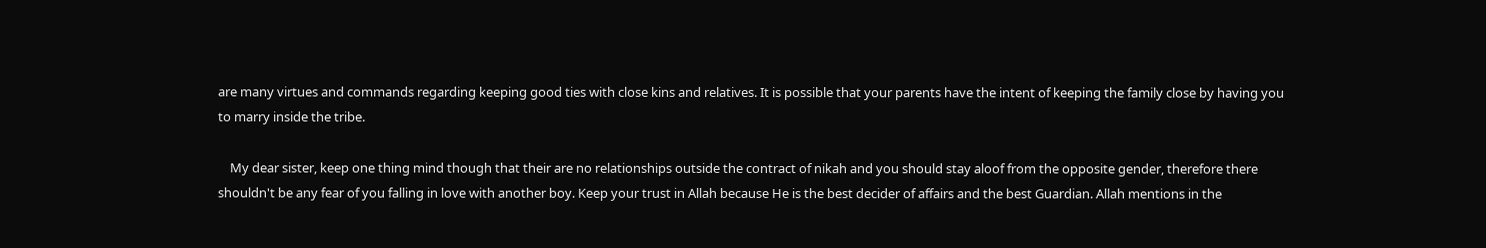are many virtues and commands regarding keeping good ties with close kins and relatives. It is possible that your parents have the intent of keeping the family close by having you to marry inside the tribe.

    My dear sister, keep one thing mind though that their are no relationships outside the contract of nikah and you should stay aloof from the opposite gender, therefore there shouldn't be any fear of you falling in love with another boy. Keep your trust in Allah because He is the best decider of affairs and the best Guardian. Allah mentions in the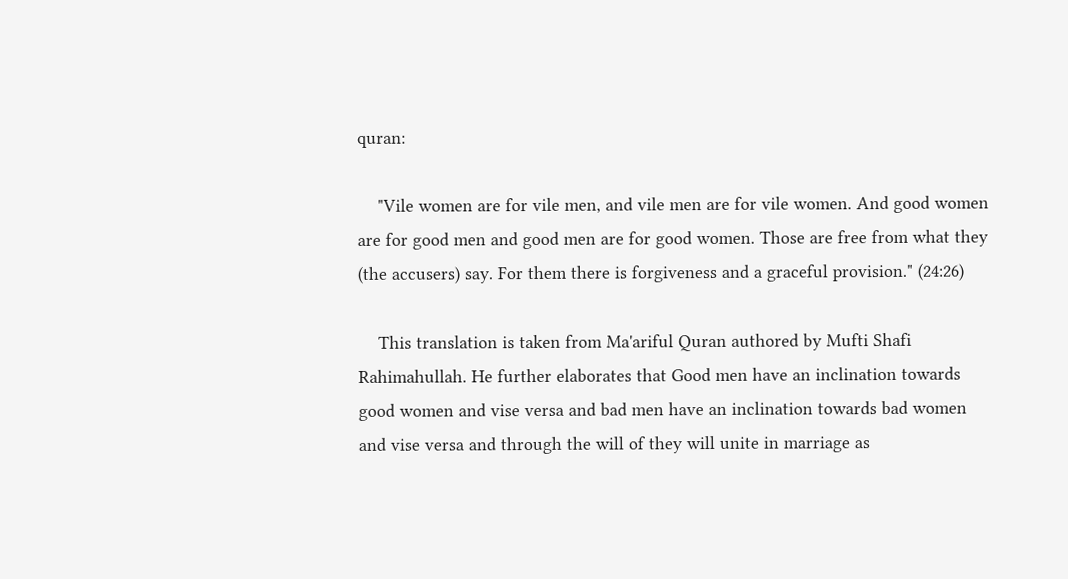quran:

    "Vile women are for vile men, and vile men are for vile women. And good women are for good men and good men are for good women. Those are free from what they (the accusers) say. For them there is forgiveness and a graceful provision." (24:26)

    This translation is taken from Ma'ariful Quran authored by Mufti Shafi Rahimahullah. He further elaborates that Good men have an inclination towards good women and vise versa and bad men have an inclination towards bad women and vise versa and through the will of they will unite in marriage as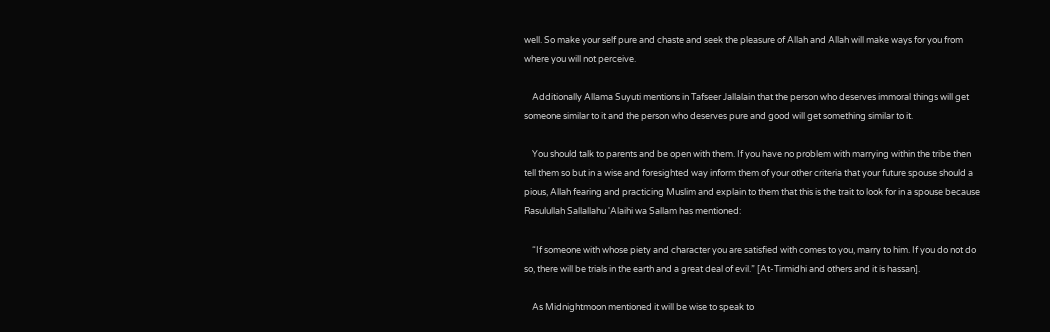well. So make your self pure and chaste and seek the pleasure of Allah and Allah will make ways for you from where you will not perceive.

    Additionally Allama Suyuti mentions in Tafseer Jallalain that the person who deserves immoral things will get someone similar to it and the person who deserves pure and good will get something similar to it.

    You should talk to parents and be open with them. If you have no problem with marrying within the tribe then tell them so but in a wise and foresighted way inform them of your other criteria that your future spouse should a pious, Allah fearing and practicing Muslim and explain to them that this is the trait to look for in a spouse because Rasulullah Sallallahu 'Alaihi wa Sallam has mentioned:

    “If someone with whose piety and character you are satisfied with comes to you, marry to him. If you do not do so, there will be trials in the earth and a great deal of evil.” [At-Tirmidhi and others and it is hassan].

    As Midnightmoon mentioned it will be wise to speak to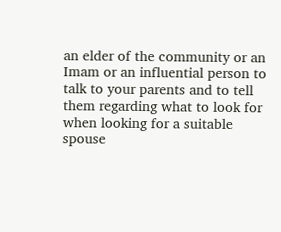an elder of the community or an Imam or an influential person to talk to your parents and to tell them regarding what to look for when looking for a suitable spouse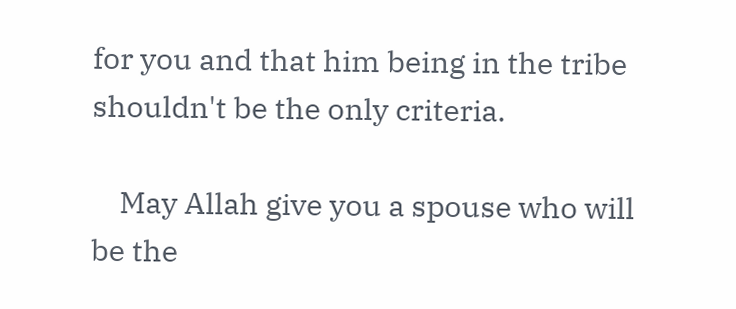for you and that him being in the tribe shouldn't be the only criteria.

    May Allah give you a spouse who will be the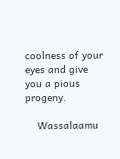coolness of your eyes and give you a pious progeny.

    Wassalaamu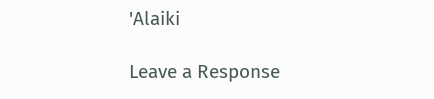'Alaiki

Leave a Response